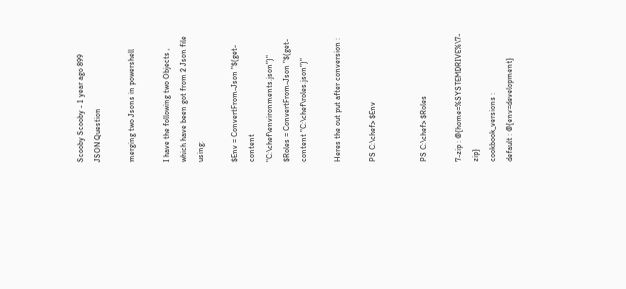Scooby Scooby - 1 year ago 899
JSON Question

merging two Jsons in powershell

I have the following two Objects , which have been got from 2 Json file using:

$Env = ConvertFrom-Json "$(get-content "C:\chef\environments.json")"
$Roles = ConvertFrom-Json "$(get-content "C:\chef\roles.json")"

Heres the out put after conversion :

PS C:\chef> $Env


PS C:\chef> $Roles

7-zip : @{home=%SYSTEMDRIVE%\7-zip}
cookbook_versions :
default : @{env=development}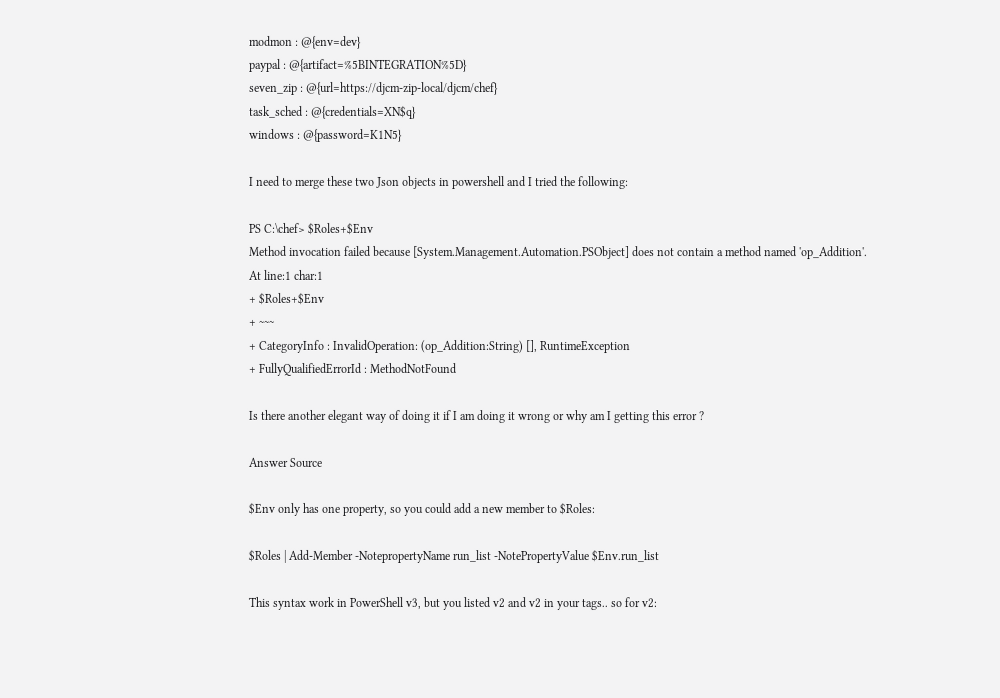modmon : @{env=dev}
paypal : @{artifact=%5BINTEGRATION%5D}
seven_zip : @{url=https://djcm-zip-local/djcm/chef}
task_sched : @{credentials=XN$q}
windows : @{password=K1N5}

I need to merge these two Json objects in powershell and I tried the following:

PS C:\chef> $Roles+$Env
Method invocation failed because [System.Management.Automation.PSObject] does not contain a method named 'op_Addition'.
At line:1 char:1
+ $Roles+$Env
+ ~~~
+ CategoryInfo : InvalidOperation: (op_Addition:String) [], RuntimeException
+ FullyQualifiedErrorId : MethodNotFound

Is there another elegant way of doing it if I am doing it wrong or why am I getting this error ?

Answer Source

$Env only has one property, so you could add a new member to $Roles:

$Roles | Add-Member -NotepropertyName run_list -NotePropertyValue $Env.run_list

This syntax work in PowerShell v3, but you listed v2 and v2 in your tags.. so for v2: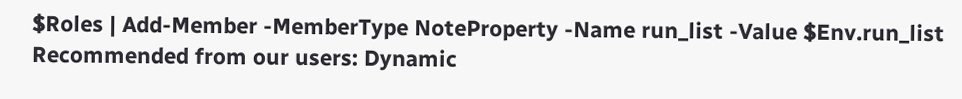$Roles | Add-Member -MemberType NoteProperty -Name run_list -Value $Env.run_list
Recommended from our users: Dynamic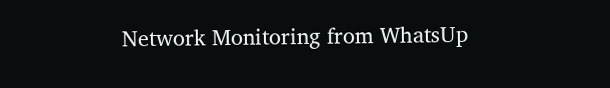Network Monitoring from WhatsUp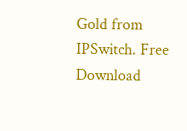Gold from IPSwitch. Free Download